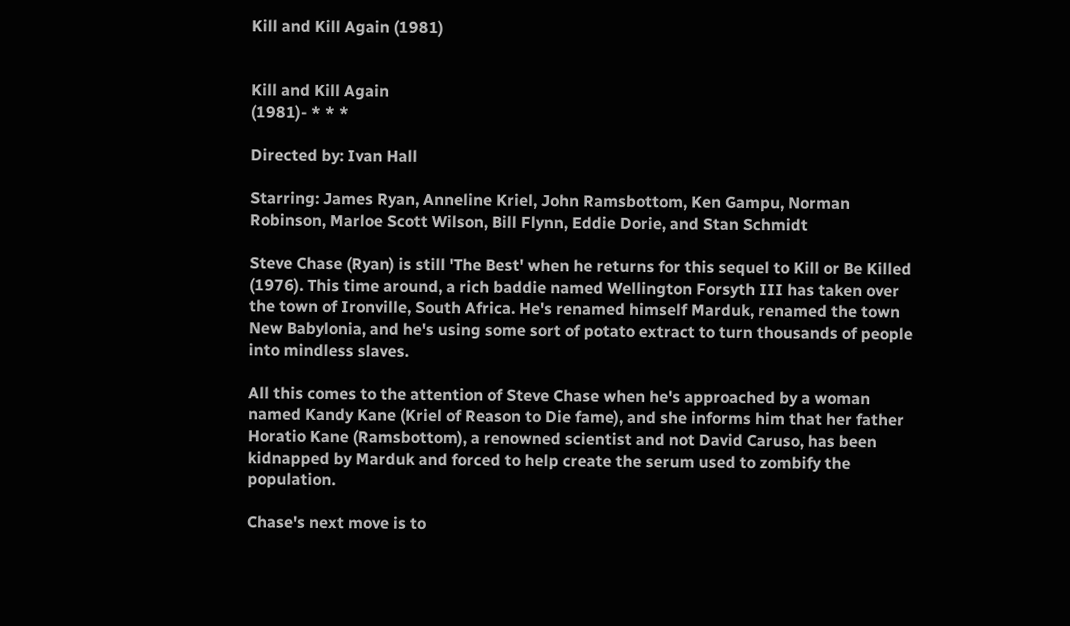Kill and Kill Again (1981)


Kill and Kill Again
(1981)- * * *

Directed by: Ivan Hall

Starring: James Ryan, Anneline Kriel, John Ramsbottom, Ken Gampu, Norman Robinson, Marloe Scott Wilson, Bill Flynn, Eddie Dorie, and Stan Schmidt

Steve Chase (Ryan) is still 'The Best' when he returns for this sequel to Kill or Be Killed (1976). This time around, a rich baddie named Wellington Forsyth III has taken over the town of Ironville, South Africa. He's renamed himself Marduk, renamed the town New Babylonia, and he's using some sort of potato extract to turn thousands of people into mindless slaves.

All this comes to the attention of Steve Chase when he's approached by a woman named Kandy Kane (Kriel of Reason to Die fame), and she informs him that her father Horatio Kane (Ramsbottom), a renowned scientist and not David Caruso, has been kidnapped by Marduk and forced to help create the serum used to zombify the population.

Chase's next move is to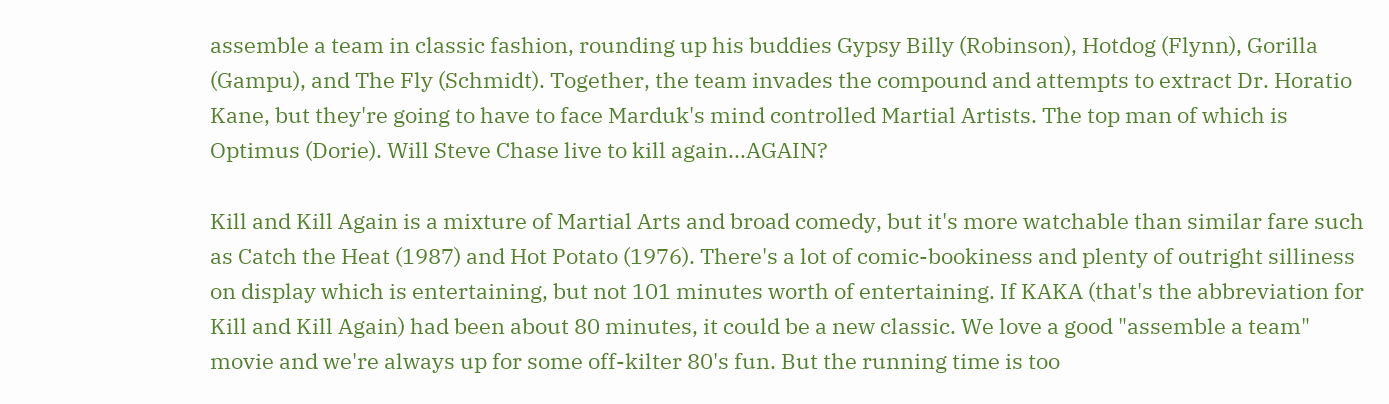assemble a team in classic fashion, rounding up his buddies Gypsy Billy (Robinson), Hotdog (Flynn), Gorilla (Gampu), and The Fly (Schmidt). Together, the team invades the compound and attempts to extract Dr. Horatio Kane, but they're going to have to face Marduk's mind controlled Martial Artists. The top man of which is Optimus (Dorie). Will Steve Chase live to kill again...AGAIN?

Kill and Kill Again is a mixture of Martial Arts and broad comedy, but it's more watchable than similar fare such as Catch the Heat (1987) and Hot Potato (1976). There's a lot of comic-bookiness and plenty of outright silliness on display which is entertaining, but not 101 minutes worth of entertaining. If KAKA (that's the abbreviation for Kill and Kill Again) had been about 80 minutes, it could be a new classic. We love a good "assemble a team" movie and we're always up for some off-kilter 80's fun. But the running time is too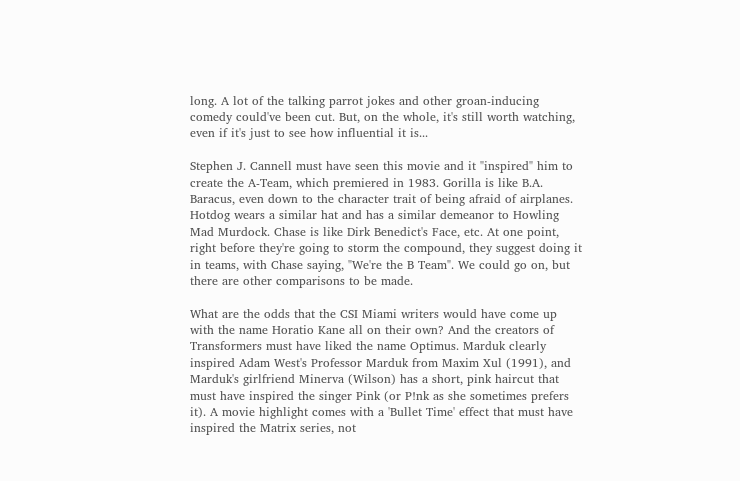long. A lot of the talking parrot jokes and other groan-inducing comedy could've been cut. But, on the whole, it's still worth watching, even if it's just to see how influential it is...

Stephen J. Cannell must have seen this movie and it "inspired" him to create the A-Team, which premiered in 1983. Gorilla is like B.A. Baracus, even down to the character trait of being afraid of airplanes. Hotdog wears a similar hat and has a similar demeanor to Howling Mad Murdock. Chase is like Dirk Benedict's Face, etc. At one point, right before they're going to storm the compound, they suggest doing it in teams, with Chase saying, "We're the B Team". We could go on, but there are other comparisons to be made.

What are the odds that the CSI Miami writers would have come up with the name Horatio Kane all on their own? And the creators of Transformers must have liked the name Optimus. Marduk clearly inspired Adam West's Professor Marduk from Maxim Xul (1991), and Marduk's girlfriend Minerva (Wilson) has a short, pink haircut that must have inspired the singer Pink (or P!nk as she sometimes prefers it). A movie highlight comes with a 'Bullet Time' effect that must have inspired the Matrix series, not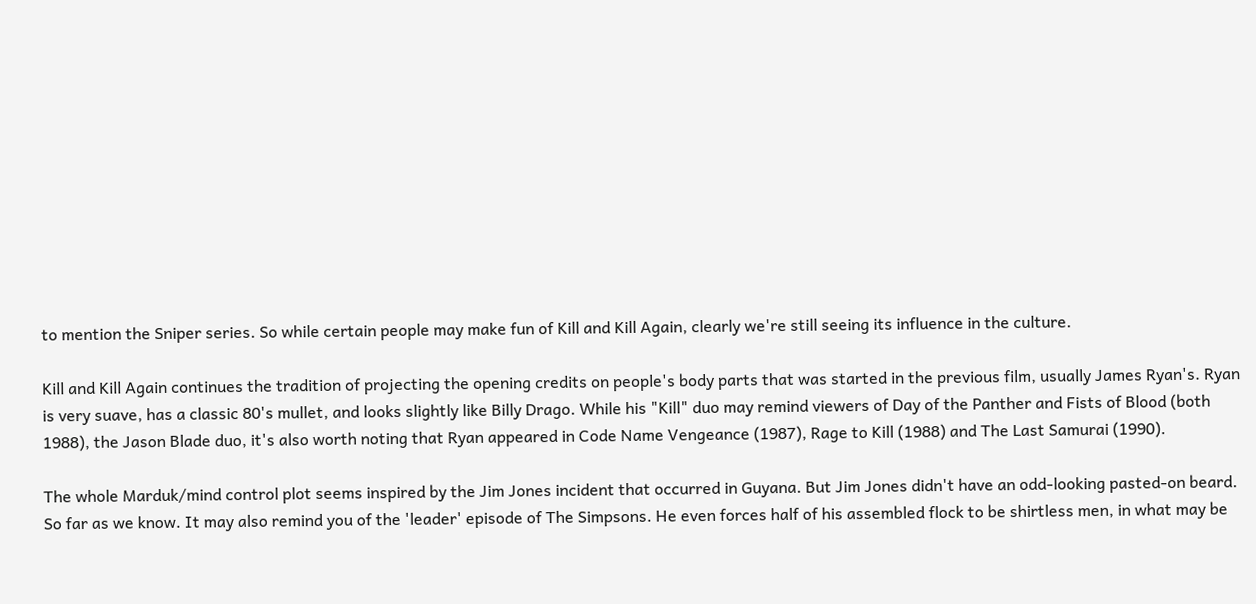to mention the Sniper series. So while certain people may make fun of Kill and Kill Again, clearly we're still seeing its influence in the culture.

Kill and Kill Again continues the tradition of projecting the opening credits on people's body parts that was started in the previous film, usually James Ryan's. Ryan is very suave, has a classic 80's mullet, and looks slightly like Billy Drago. While his "Kill" duo may remind viewers of Day of the Panther and Fists of Blood (both 1988), the Jason Blade duo, it's also worth noting that Ryan appeared in Code Name Vengeance (1987), Rage to Kill (1988) and The Last Samurai (1990).

The whole Marduk/mind control plot seems inspired by the Jim Jones incident that occurred in Guyana. But Jim Jones didn't have an odd-looking pasted-on beard. So far as we know. It may also remind you of the 'leader' episode of The Simpsons. He even forces half of his assembled flock to be shirtless men, in what may be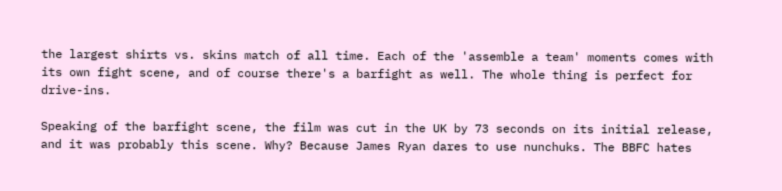the largest shirts vs. skins match of all time. Each of the 'assemble a team' moments comes with its own fight scene, and of course there's a barfight as well. The whole thing is perfect for drive-ins.

Speaking of the barfight scene, the film was cut in the UK by 73 seconds on its initial release, and it was probably this scene. Why? Because James Ryan dares to use nunchuks. The BBFC hates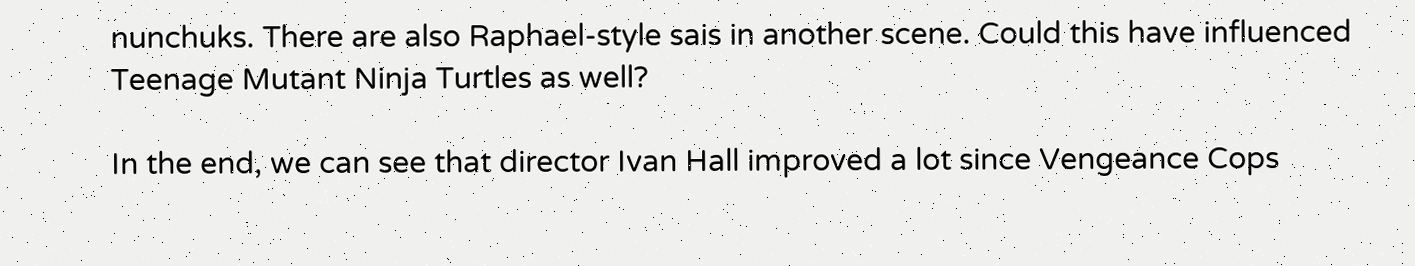nunchuks. There are also Raphael-style sais in another scene. Could this have influenced Teenage Mutant Ninja Turtles as well?

In the end, we can see that director Ivan Hall improved a lot since Vengeance Cops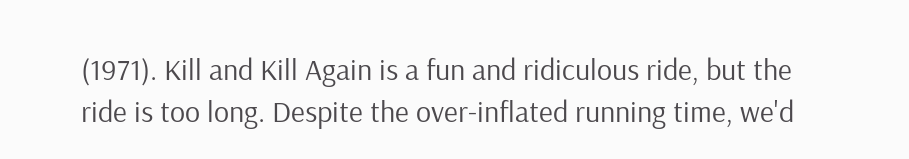(1971). Kill and Kill Again is a fun and ridiculous ride, but the ride is too long. Despite the over-inflated running time, we'd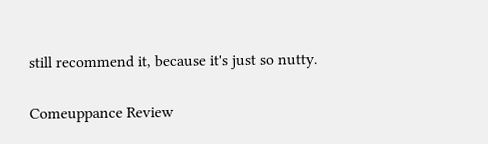still recommend it, because it's just so nutty.

Comeuppance Review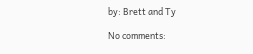by: Brett and Ty

No comments: